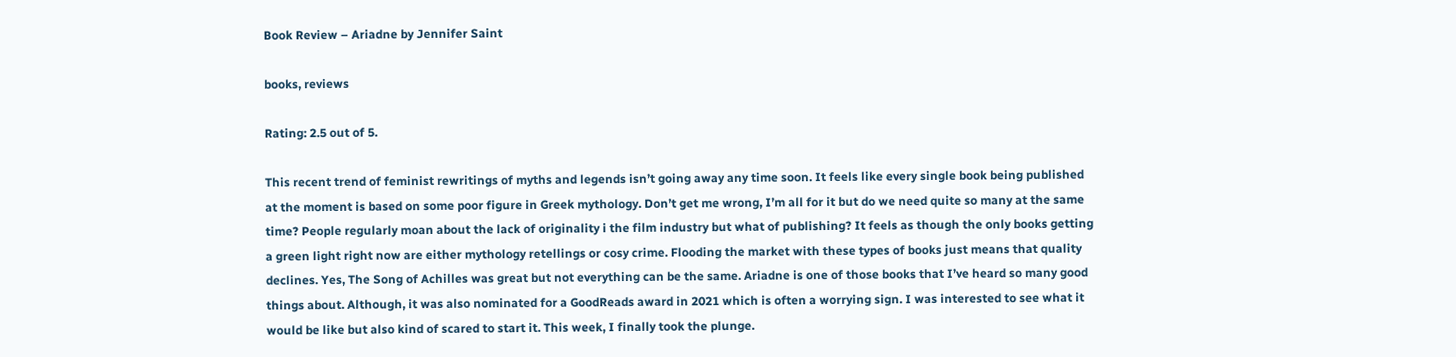Book Review – Ariadne by Jennifer Saint

books, reviews

Rating: 2.5 out of 5.

This recent trend of feminist rewritings of myths and legends isn’t going away any time soon. It feels like every single book being published at the moment is based on some poor figure in Greek mythology. Don’t get me wrong, I’m all for it but do we need quite so many at the same time? People regularly moan about the lack of originality i the film industry but what of publishing? It feels as though the only books getting a green light right now are either mythology retellings or cosy crime. Flooding the market with these types of books just means that quality declines. Yes, The Song of Achilles was great but not everything can be the same. Ariadne is one of those books that I’ve heard so many good things about. Although, it was also nominated for a GoodReads award in 2021 which is often a worrying sign. I was interested to see what it would be like but also kind of scared to start it. This week, I finally took the plunge.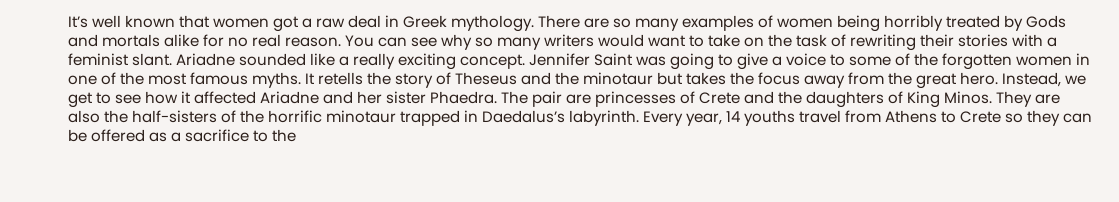It’s well known that women got a raw deal in Greek mythology. There are so many examples of women being horribly treated by Gods and mortals alike for no real reason. You can see why so many writers would want to take on the task of rewriting their stories with a feminist slant. Ariadne sounded like a really exciting concept. Jennifer Saint was going to give a voice to some of the forgotten women in one of the most famous myths. It retells the story of Theseus and the minotaur but takes the focus away from the great hero. Instead, we get to see how it affected Ariadne and her sister Phaedra. The pair are princesses of Crete and the daughters of King Minos. They are also the half-sisters of the horrific minotaur trapped in Daedalus’s labyrinth. Every year, 14 youths travel from Athens to Crete so they can be offered as a sacrifice to the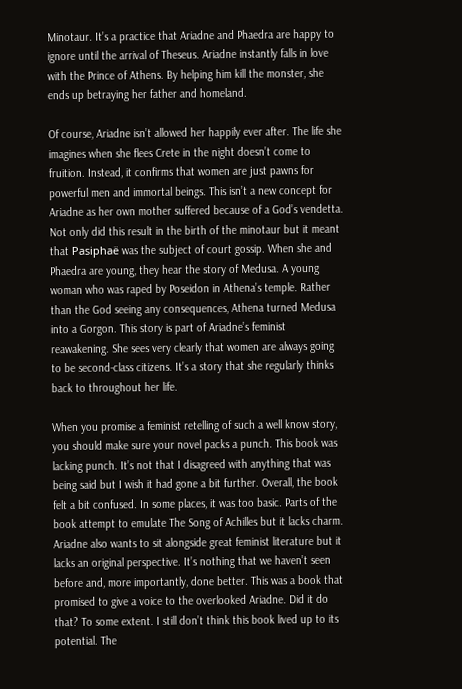Minotaur. It’s a practice that Ariadne and Phaedra are happy to ignore until the arrival of Theseus. Ariadne instantly falls in love with the Prince of Athens. By helping him kill the monster, she ends up betraying her father and homeland.

Of course, Ariadne isn’t allowed her happily ever after. The life she imagines when she flees Crete in the night doesn’t come to fruition. Instead, it confirms that women are just pawns for powerful men and immortal beings. This isn’t a new concept for Ariadne as her own mother suffered because of a God’s vendetta. Not only did this result in the birth of the minotaur but it meant that Pasiphaë was the subject of court gossip. When she and Phaedra are young, they hear the story of Medusa. A young woman who was raped by Poseidon in Athena’s temple. Rather than the God seeing any consequences, Athena turned Medusa into a Gorgon. This story is part of Ariadne’s feminist reawakening. She sees very clearly that women are always going to be second-class citizens. It’s a story that she regularly thinks back to throughout her life.

When you promise a feminist retelling of such a well know story, you should make sure your novel packs a punch. This book was lacking punch. It’s not that I disagreed with anything that was being said but I wish it had gone a bit further. Overall, the book felt a bit confused. In some places, it was too basic. Parts of the book attempt to emulate The Song of Achilles but it lacks charm. Ariadne also wants to sit alongside great feminist literature but it lacks an original perspective. It’s nothing that we haven’t seen before and, more importantly, done better. This was a book that promised to give a voice to the overlooked Ariadne. Did it do that? To some extent. I still don’t think this book lived up to its potential. The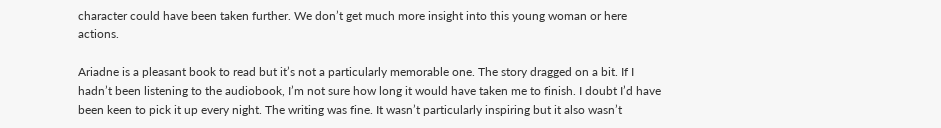character could have been taken further. We don’t get much more insight into this young woman or here actions.

Ariadne is a pleasant book to read but it’s not a particularly memorable one. The story dragged on a bit. If I hadn’t been listening to the audiobook, I’m not sure how long it would have taken me to finish. I doubt I’d have been keen to pick it up every night. The writing was fine. It wasn’t particularly inspiring but it also wasn’t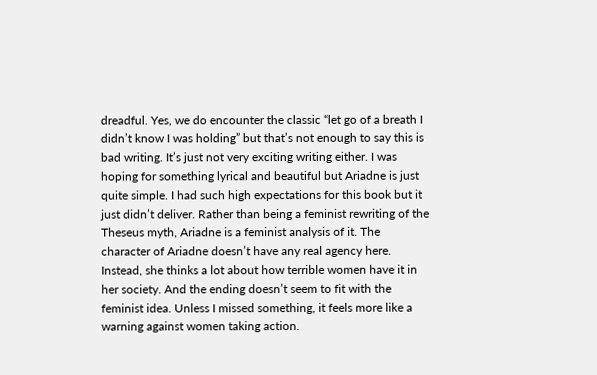dreadful. Yes, we do encounter the classic “let go of a breath I didn’t know I was holding” but that’s not enough to say this is bad writing. It’s just not very exciting writing either. I was hoping for something lyrical and beautiful but Ariadne is just quite simple. I had such high expectations for this book but it just didn’t deliver. Rather than being a feminist rewriting of the Theseus myth, Ariadne is a feminist analysis of it. The character of Ariadne doesn’t have any real agency here. Instead, she thinks a lot about how terrible women have it in her society. And the ending doesn’t seem to fit with the feminist idea. Unless I missed something, it feels more like a warning against women taking action.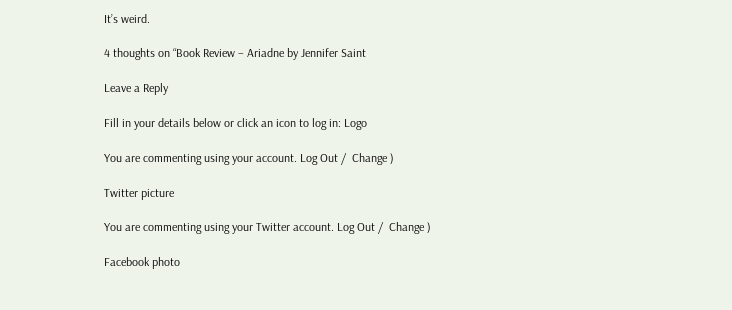It’s weird.

4 thoughts on “Book Review – Ariadne by Jennifer Saint

Leave a Reply

Fill in your details below or click an icon to log in: Logo

You are commenting using your account. Log Out /  Change )

Twitter picture

You are commenting using your Twitter account. Log Out /  Change )

Facebook photo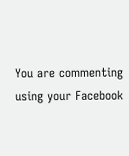You are commenting using your Facebook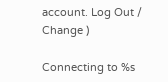account. Log Out /  Change )

Connecting to %s